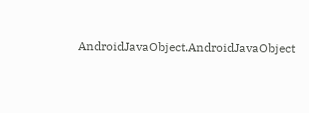AndroidJavaObject.AndroidJavaObject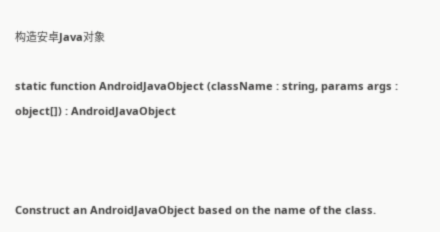构造安卓Java对象

static function AndroidJavaObject (className : string, params args : object[]) : AndroidJavaObject



Construct an AndroidJavaObject based on the name of the class.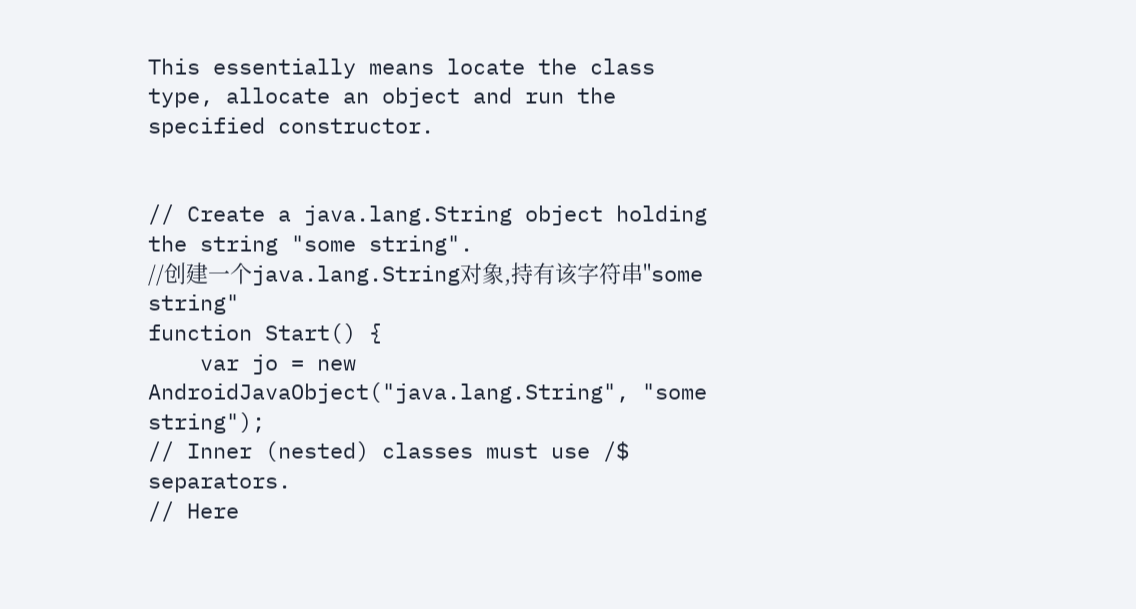This essentially means locate the class type, allocate an object and run the specified constructor.


// Create a java.lang.String object holding the string "some string".
//创建一个java.lang.String对象,持有该字符串"some string"
function Start() {
    var jo = new AndroidJavaObject("java.lang.String", "some string");
// Inner (nested) classes must use /$ separators.
// Here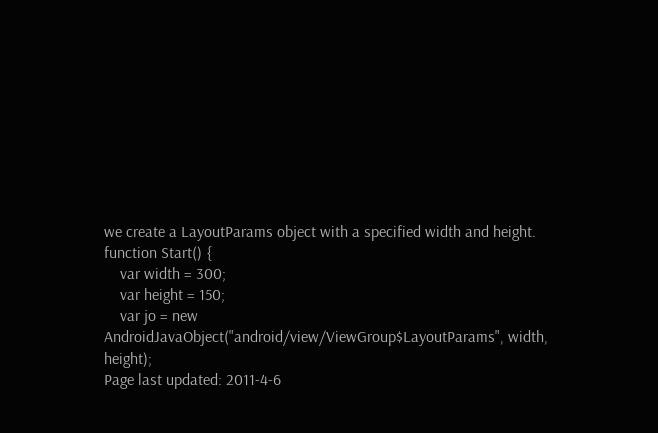we create a LayoutParams object with a specified width and height.
function Start() {
    var width = 300;
    var height = 150;
    var jo = new AndroidJavaObject("android/view/ViewGroup$LayoutParams", width, height);
Page last updated: 2011-4-6